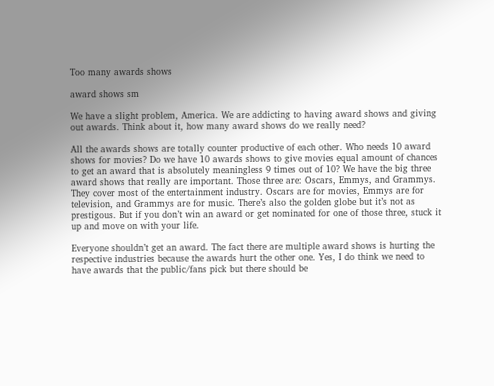Too many awards shows

award shows sm

We have a slight problem, America. We are addicting to having award shows and giving out awards. Think about it, how many award shows do we really need?

All the awards shows are totally counter productive of each other. Who needs 10 award shows for movies? Do we have 10 awards shows to give movies equal amount of chances to get an award that is absolutely meaningless 9 times out of 10? We have the big three award shows that really are important. Those three are: Oscars, Emmys, and Grammys. They cover most of the entertainment industry. Oscars are for movies, Emmys are for television, and Grammys are for music. There’s also the golden globe but it’s not as prestigous. But if you don’t win an award or get nominated for one of those three, stuck it up and move on with your life.

Everyone shouldn’t get an award. The fact there are multiple award shows is hurting the respective industries because the awards hurt the other one. Yes, I do think we need to have awards that the public/fans pick but there should be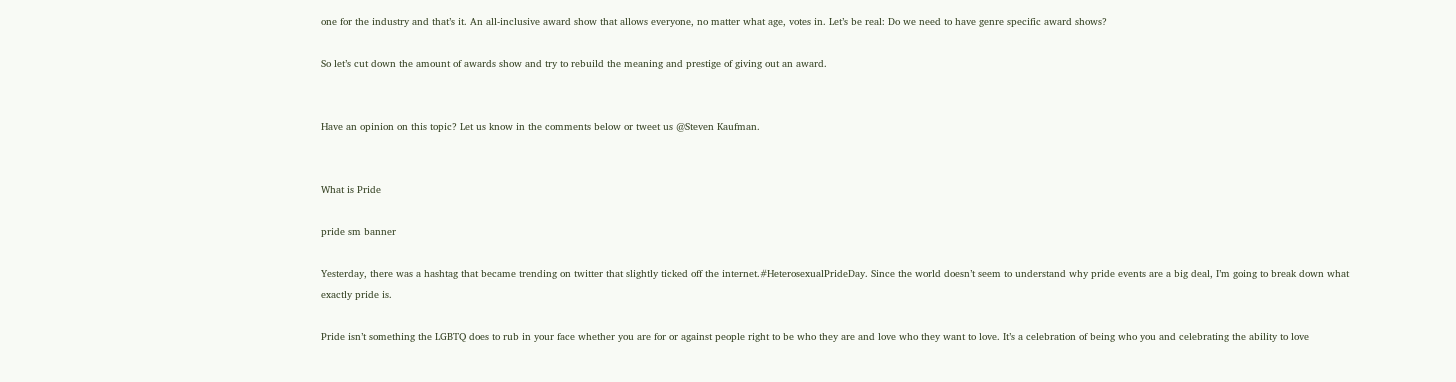one for the industry and that’s it. An all-inclusive award show that allows everyone, no matter what age, votes in. Let’s be real: Do we need to have genre specific award shows?

So let’s cut down the amount of awards show and try to rebuild the meaning and prestige of giving out an award.


Have an opinion on this topic? Let us know in the comments below or tweet us @Steven Kaufman.


What is Pride

pride sm banner

Yesterday, there was a hashtag that became trending on twitter that slightly ticked off the internet.#HeterosexualPrideDay. Since the world doesn’t seem to understand why pride events are a big deal, I’m going to break down what exactly pride is.

Pride isn’t something the LGBTQ does to rub in your face whether you are for or against people right to be who they are and love who they want to love. It’s a celebration of being who you and celebrating the ability to love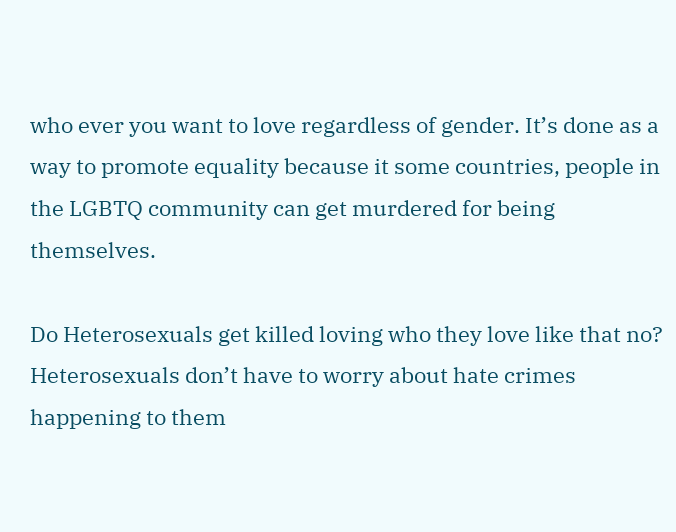who ever you want to love regardless of gender. It’s done as a way to promote equality because it some countries, people in the LGBTQ community can get murdered for being themselves.

Do Heterosexuals get killed loving who they love like that no? Heterosexuals don’t have to worry about hate crimes happening to them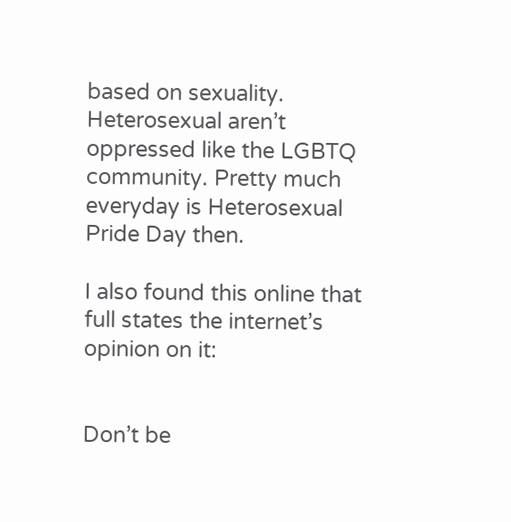based on sexuality. Heterosexual aren’t oppressed like the LGBTQ community. Pretty much everyday is Heterosexual Pride Day then.

I also found this online that full states the internet’s opinion on it:


Don’t be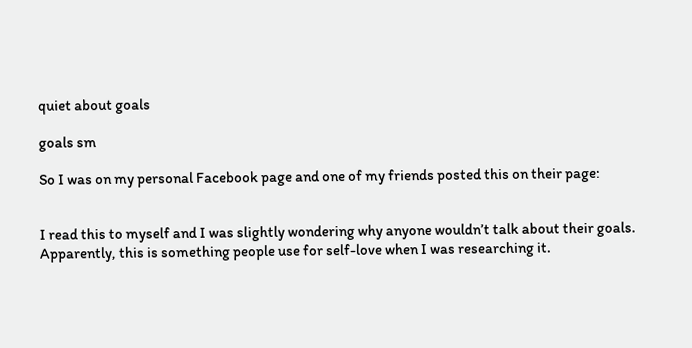quiet about goals

goals sm

So I was on my personal Facebook page and one of my friends posted this on their page:


I read this to myself and I was slightly wondering why anyone wouldn’t talk about their goals. Apparently, this is something people use for self-love when I was researching it.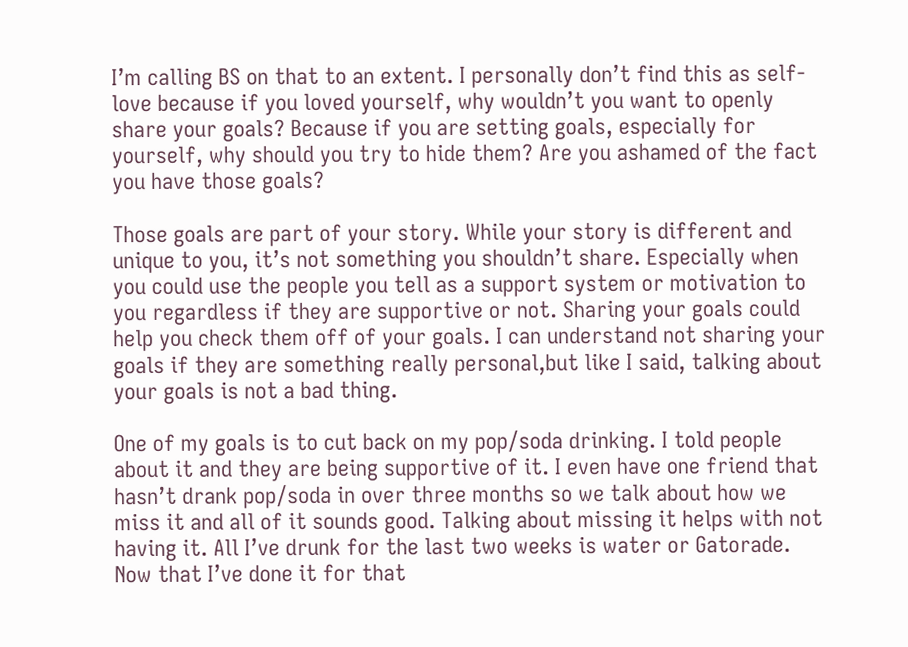I’m calling BS on that to an extent. I personally don’t find this as self-love because if you loved yourself, why wouldn’t you want to openly share your goals? Because if you are setting goals, especially for yourself, why should you try to hide them? Are you ashamed of the fact you have those goals?

Those goals are part of your story. While your story is different and unique to you, it’s not something you shouldn’t share. Especially when you could use the people you tell as a support system or motivation to you regardless if they are supportive or not. Sharing your goals could help you check them off of your goals. I can understand not sharing your goals if they are something really personal,but like I said, talking about your goals is not a bad thing.

One of my goals is to cut back on my pop/soda drinking. I told people about it and they are being supportive of it. I even have one friend that hasn’t drank pop/soda in over three months so we talk about how we miss it and all of it sounds good. Talking about missing it helps with not having it. All I’ve drunk for the last two weeks is water or Gatorade. Now that I’ve done it for that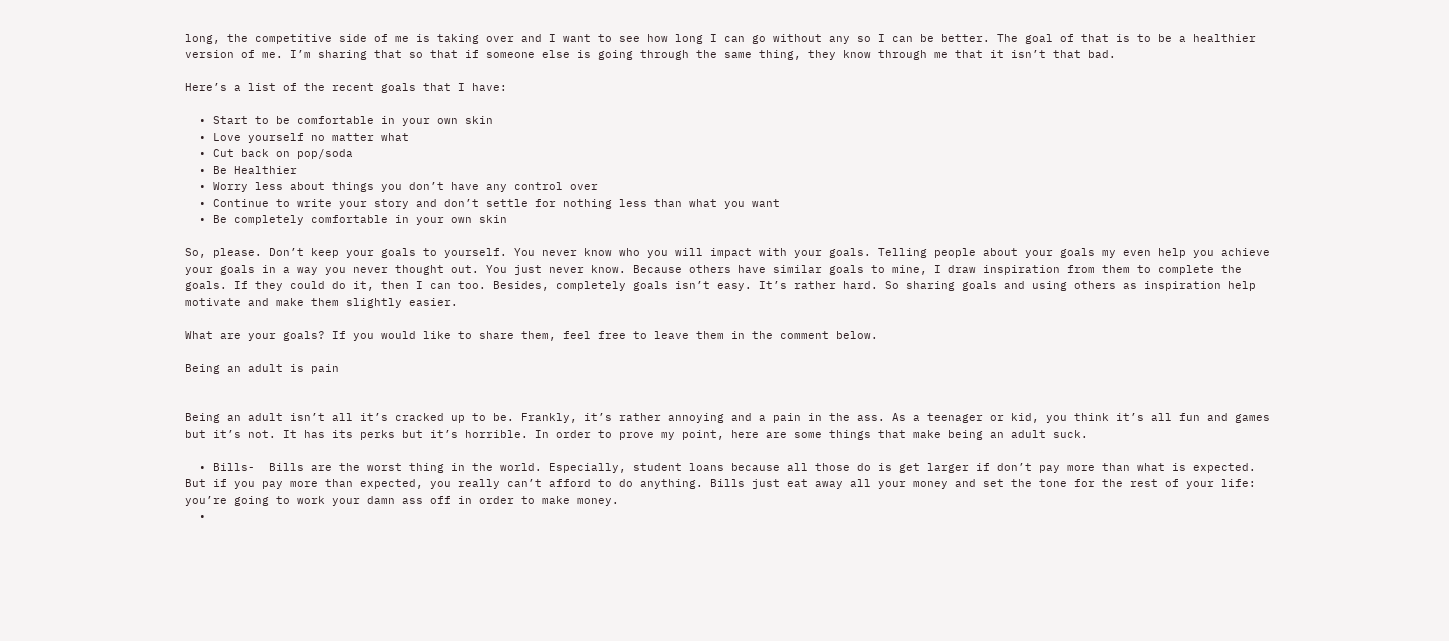long, the competitive side of me is taking over and I want to see how long I can go without any so I can be better. The goal of that is to be a healthier version of me. I’m sharing that so that if someone else is going through the same thing, they know through me that it isn’t that bad.

Here’s a list of the recent goals that I have:

  • Start to be comfortable in your own skin
  • Love yourself no matter what
  • Cut back on pop/soda
  • Be Healthier
  • Worry less about things you don’t have any control over
  • Continue to write your story and don’t settle for nothing less than what you want
  • Be completely comfortable in your own skin

So, please. Don’t keep your goals to yourself. You never know who you will impact with your goals. Telling people about your goals my even help you achieve your goals in a way you never thought out. You just never know. Because others have similar goals to mine, I draw inspiration from them to complete the goals. If they could do it, then I can too. Besides, completely goals isn’t easy. It’s rather hard. So sharing goals and using others as inspiration help motivate and make them slightly easier.

What are your goals? If you would like to share them, feel free to leave them in the comment below.

Being an adult is pain


Being an adult isn’t all it’s cracked up to be. Frankly, it’s rather annoying and a pain in the ass. As a teenager or kid, you think it’s all fun and games but it’s not. It has its perks but it’s horrible. In order to prove my point, here are some things that make being an adult suck.

  • Bills-  Bills are the worst thing in the world. Especially, student loans because all those do is get larger if don’t pay more than what is expected. But if you pay more than expected, you really can’t afford to do anything. Bills just eat away all your money and set the tone for the rest of your life: you’re going to work your damn ass off in order to make money.
  •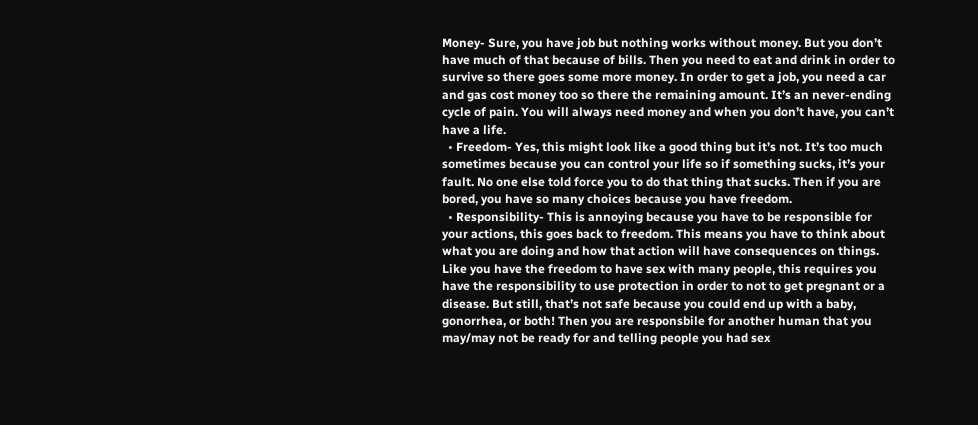Money- Sure, you have job but nothing works without money. But you don’t have much of that because of bills. Then you need to eat and drink in order to survive so there goes some more money. In order to get a job, you need a car and gas cost money too so there the remaining amount. It’s an never-ending cycle of pain. You will always need money and when you don’t have, you can’t have a life.
  • Freedom- Yes, this might look like a good thing but it’s not. It’s too much sometimes because you can control your life so if something sucks, it’s your fault. No one else told force you to do that thing that sucks. Then if you are bored, you have so many choices because you have freedom.
  • Responsibility- This is annoying because you have to be responsible for your actions, this goes back to freedom. This means you have to think about what you are doing and how that action will have consequences on things. Like you have the freedom to have sex with many people, this requires you have the responsibility to use protection in order to not to get pregnant or a disease. But still, that’s not safe because you could end up with a baby, gonorrhea, or both! Then you are responsbile for another human that you may/may not be ready for and telling people you had sex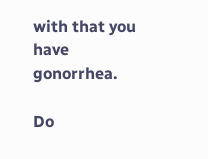with that you have gonorrhea.

Do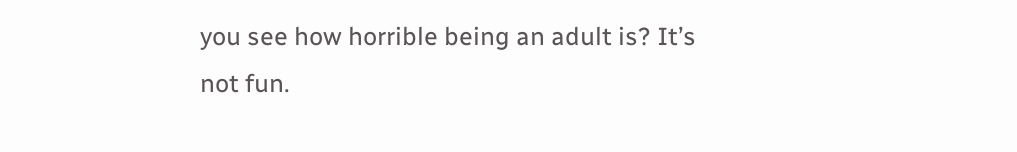you see how horrible being an adult is? It’s not fun.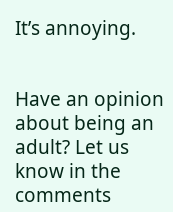It’s annoying.


Have an opinion about being an adult? Let us know in the comments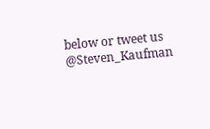below or tweet us @Steven_Kaufman